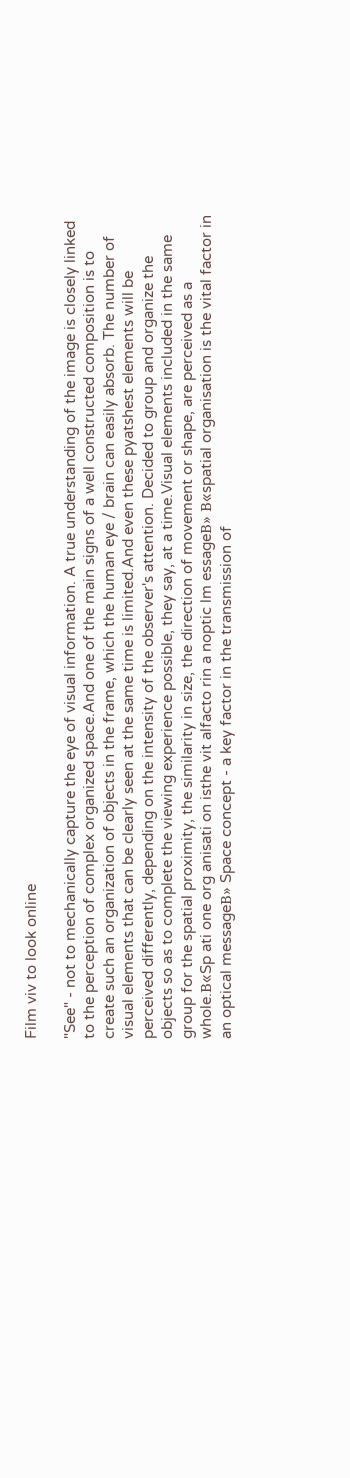Film viv to look online

"See" - not to mechanically capture the eye of visual information. A true understanding of the image is closely linked to the perception of complex organized space.And one of the main signs of a well constructed composition is to create such an organization of objects in the frame, which the human eye / brain can easily absorb. The number of visual elements that can be clearly seen at the same time is limited.And even these pyatshest elements will be perceived differently, depending on the intensity of the observer's attention. Decided to group and organize the objects so as to complete the viewing experience possible, they say, at a time.Visual elements included in the same group for the spatial proximity, the similarity in size, the direction of movement or shape, are perceived as a whole.В«Sp ati one org anisati on isthe vit alfacto rin a noptic lm essageВ» В«spatial organisation is the vital factor in an optical messageВ» Space concept - a key factor in the transmission of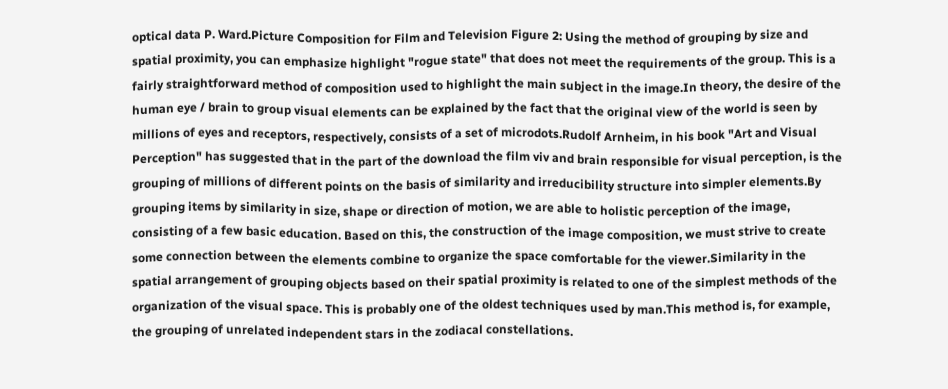optical data P. Ward.Picture Composition for Film and Television Figure 2: Using the method of grouping by size and spatial proximity, you can emphasize highlight "rogue state" that does not meet the requirements of the group. This is a fairly straightforward method of composition used to highlight the main subject in the image.In theory, the desire of the human eye / brain to group visual elements can be explained by the fact that the original view of the world is seen by millions of eyes and receptors, respectively, consists of a set of microdots.Rudolf Arnheim, in his book "Art and Visual Perception" has suggested that in the part of the download the film viv and brain responsible for visual perception, is the grouping of millions of different points on the basis of similarity and irreducibility structure into simpler elements.By grouping items by similarity in size, shape or direction of motion, we are able to holistic perception of the image, consisting of a few basic education. Based on this, the construction of the image composition, we must strive to create some connection between the elements combine to organize the space comfortable for the viewer.Similarity in the spatial arrangement of grouping objects based on their spatial proximity is related to one of the simplest methods of the organization of the visual space. This is probably one of the oldest techniques used by man.This method is, for example, the grouping of unrelated independent stars in the zodiacal constellations.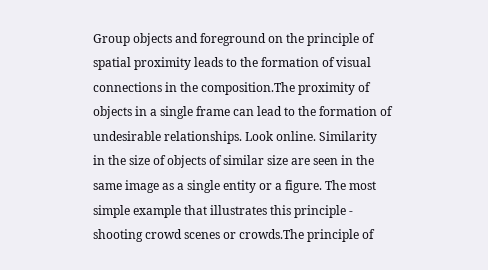Group objects and foreground on the principle of spatial proximity leads to the formation of visual connections in the composition.The proximity of objects in a single frame can lead to the formation of undesirable relationships. Look online. Similarity in the size of objects of similar size are seen in the same image as a single entity or a figure. The most simple example that illustrates this principle - shooting crowd scenes or crowds.The principle of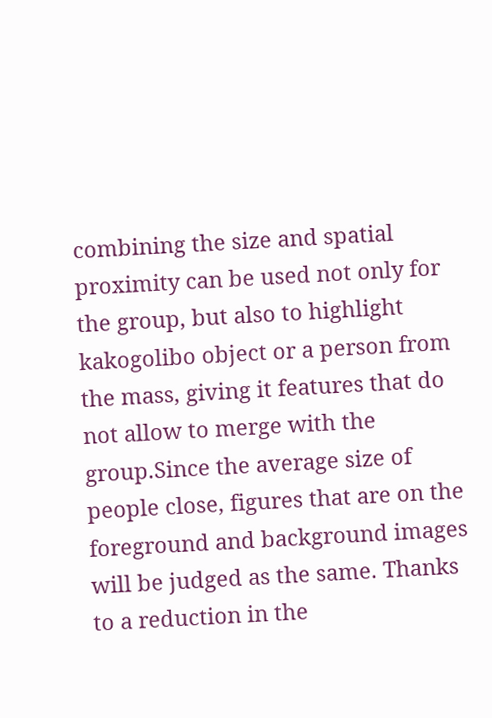combining the size and spatial proximity can be used not only for the group, but also to highlight kakogolibo object or a person from the mass, giving it features that do not allow to merge with the group.Since the average size of people close, figures that are on the foreground and background images will be judged as the same. Thanks to a reduction in the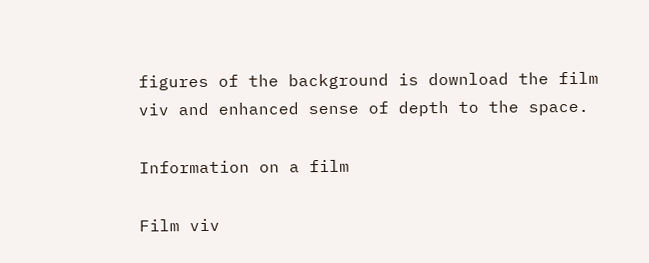figures of the background is download the film viv and enhanced sense of depth to the space.

Information on a film

Film viv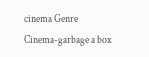cinema Genre
Cinema-garbage a box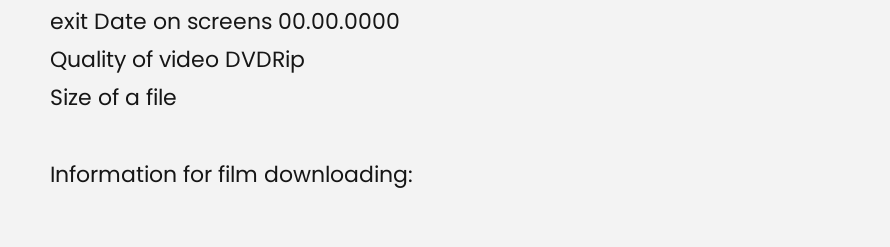exit Date on screens 00.00.0000
Quality of video DVDRip
Size of a file

Information for film downloading: